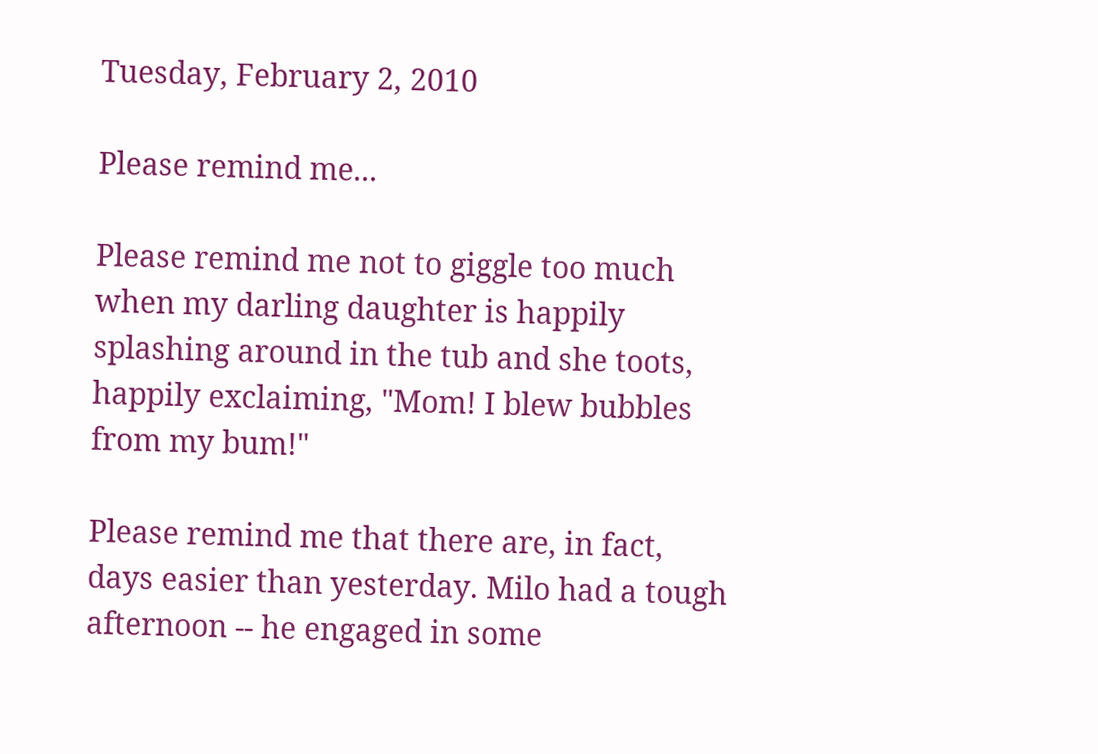Tuesday, February 2, 2010

Please remind me...

Please remind me not to giggle too much when my darling daughter is happily splashing around in the tub and she toots, happily exclaiming, "Mom! I blew bubbles from my bum!"

Please remind me that there are, in fact, days easier than yesterday. Milo had a tough afternoon -- he engaged in some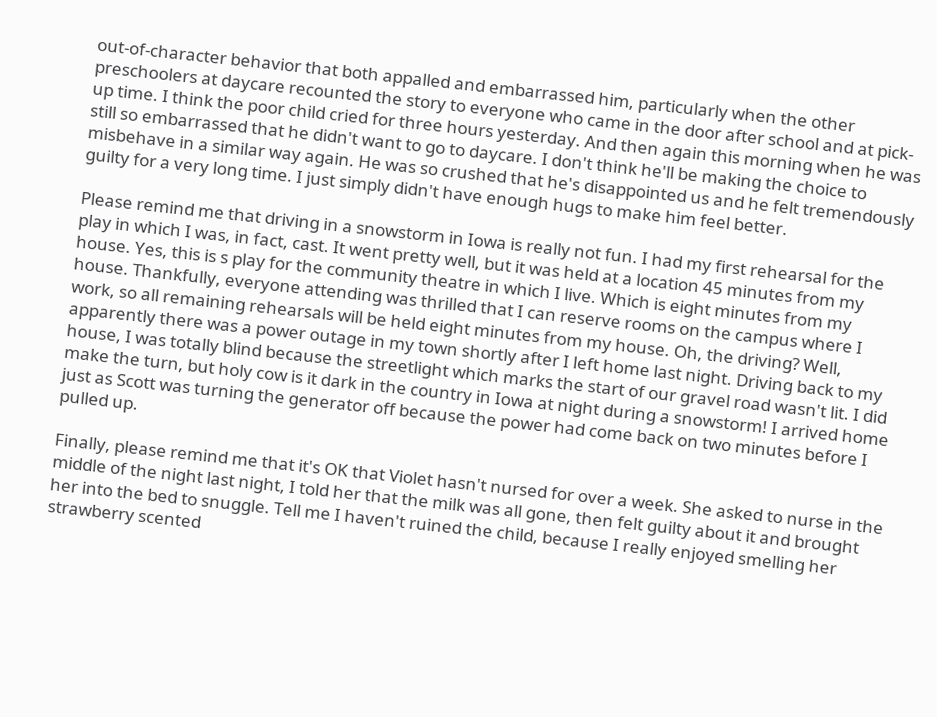out-of-character behavior that both appalled and embarrassed him, particularly when the other preschoolers at daycare recounted the story to everyone who came in the door after school and at pick-up time. I think the poor child cried for three hours yesterday. And then again this morning when he was still so embarrassed that he didn't want to go to daycare. I don't think he'll be making the choice to misbehave in a similar way again. He was so crushed that he's disappointed us and he felt tremendously guilty for a very long time. I just simply didn't have enough hugs to make him feel better.

Please remind me that driving in a snowstorm in Iowa is really not fun. I had my first rehearsal for the play in which I was, in fact, cast. It went pretty well, but it was held at a location 45 minutes from my house. Yes, this is s play for the community theatre in which I live. Which is eight minutes from my house. Thankfully, everyone attending was thrilled that I can reserve rooms on the campus where I work, so all remaining rehearsals will be held eight minutes from my house. Oh, the driving? Well, apparently there was a power outage in my town shortly after I left home last night. Driving back to my house, I was totally blind because the streetlight which marks the start of our gravel road wasn't lit. I did make the turn, but holy cow is it dark in the country in Iowa at night during a snowstorm! I arrived home just as Scott was turning the generator off because the power had come back on two minutes before I pulled up.

Finally, please remind me that it's OK that Violet hasn't nursed for over a week. She asked to nurse in the middle of the night last night, I told her that the milk was all gone, then felt guilty about it and brought her into the bed to snuggle. Tell me I haven't ruined the child, because I really enjoyed smelling her strawberry scented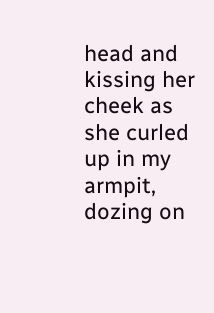head and kissing her cheek as she curled up in my armpit, dozing on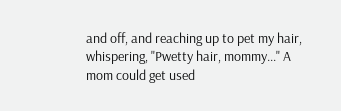and off, and reaching up to pet my hair, whispering, "Pwetty hair, mommy..." A mom could get used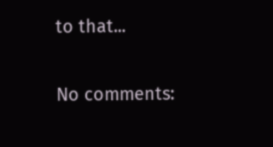to that...

No comments: